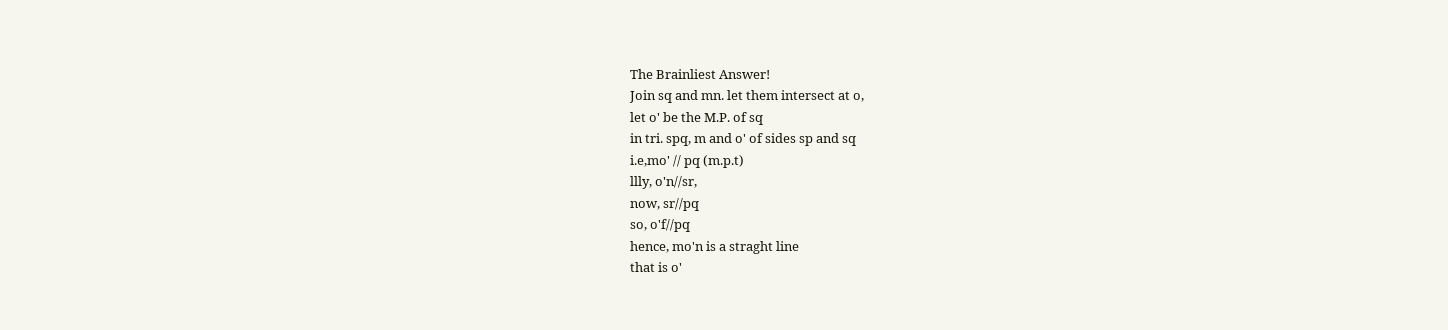The Brainliest Answer!
Join sq and mn. let them intersect at o,
let o' be the M.P. of sq
in tri. spq, m and o' of sides sp and sq
i.e,mo' // pq (m.p.t)
llly, o'n//sr,
now, sr//pq
so, o'f//pq
hence, mo'n is a straght line
that is o'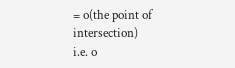= o(the point of intersection)
i.e. o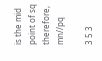is the mid point of sq
therefore, mn//pq

3 5 3